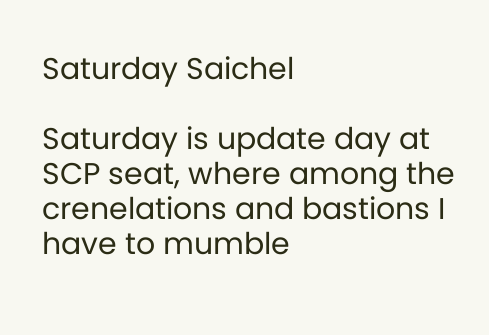Saturday Saichel

Saturday is update day at SCP seat, where among the crenelations and bastions I have to mumble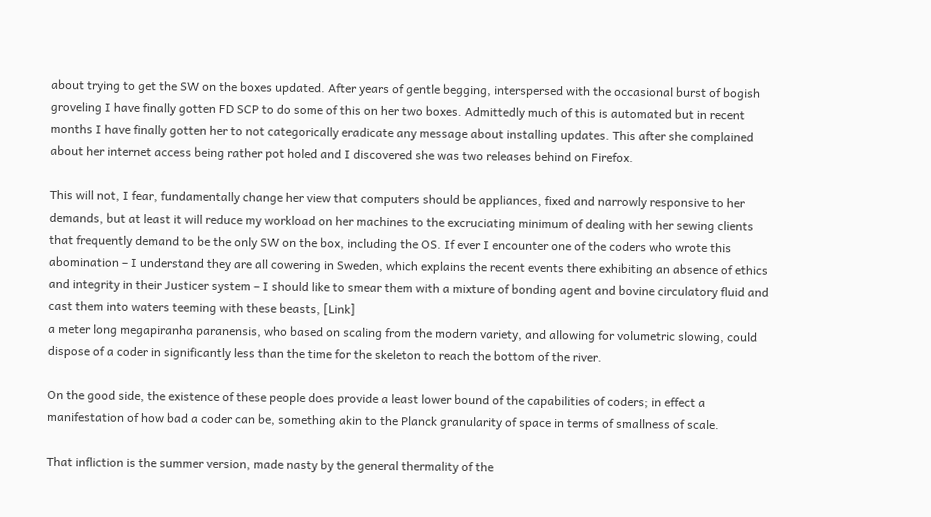about trying to get the SW on the boxes updated. After years of gentle begging, interspersed with the occasional burst of bogish groveling I have finally gotten FD SCP to do some of this on her two boxes. Admittedly much of this is automated but in recent months I have finally gotten her to not categorically eradicate any message about installing updates. This after she complained about her internet access being rather pot holed and I discovered she was two releases behind on Firefox.

This will not, I fear, fundamentally change her view that computers should be appliances, fixed and narrowly responsive to her demands, but at least it will reduce my workload on her machines to the excruciating minimum of dealing with her sewing clients that frequently demand to be the only SW on the box, including the OS. If ever I encounter one of the coders who wrote this abomination – I understand they are all cowering in Sweden, which explains the recent events there exhibiting an absence of ethics and integrity in their Justicer system – I should like to smear them with a mixture of bonding agent and bovine circulatory fluid and cast them into waters teeming with these beasts, [Link]
a meter long megapiranha paranensis, who based on scaling from the modern variety, and allowing for volumetric slowing, could dispose of a coder in significantly less than the time for the skeleton to reach the bottom of the river.

On the good side, the existence of these people does provide a least lower bound of the capabilities of coders; in effect a manifestation of how bad a coder can be, something akin to the Planck granularity of space in terms of smallness of scale.

That infliction is the summer version, made nasty by the general thermality of the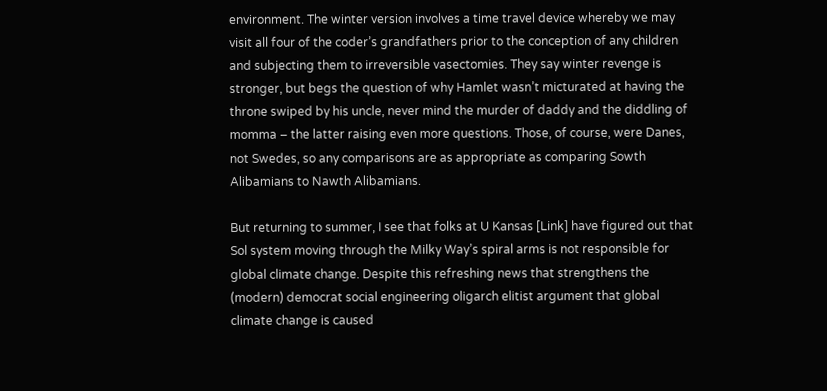environment. The winter version involves a time travel device whereby we may visit all four of the coder’s grandfathers prior to the conception of any children and subjecting them to irreversible vasectomies. They say winter revenge is stronger, but begs the question of why Hamlet wasn’t micturated at having the throne swiped by his uncle, never mind the murder of daddy and the diddling of momma – the latter raising even more questions. Those, of course, were Danes, not Swedes, so any comparisons are as appropriate as comparing Sowth Alibamians to Nawth Alibamians.

But returning to summer, I see that folks at U Kansas [Link] have figured out that Sol system moving through the Milky Way’s spiral arms is not responsible for global climate change. Despite this refreshing news that strengthens the (modern) democrat social engineering oligarch elitist argument that global climate change is caused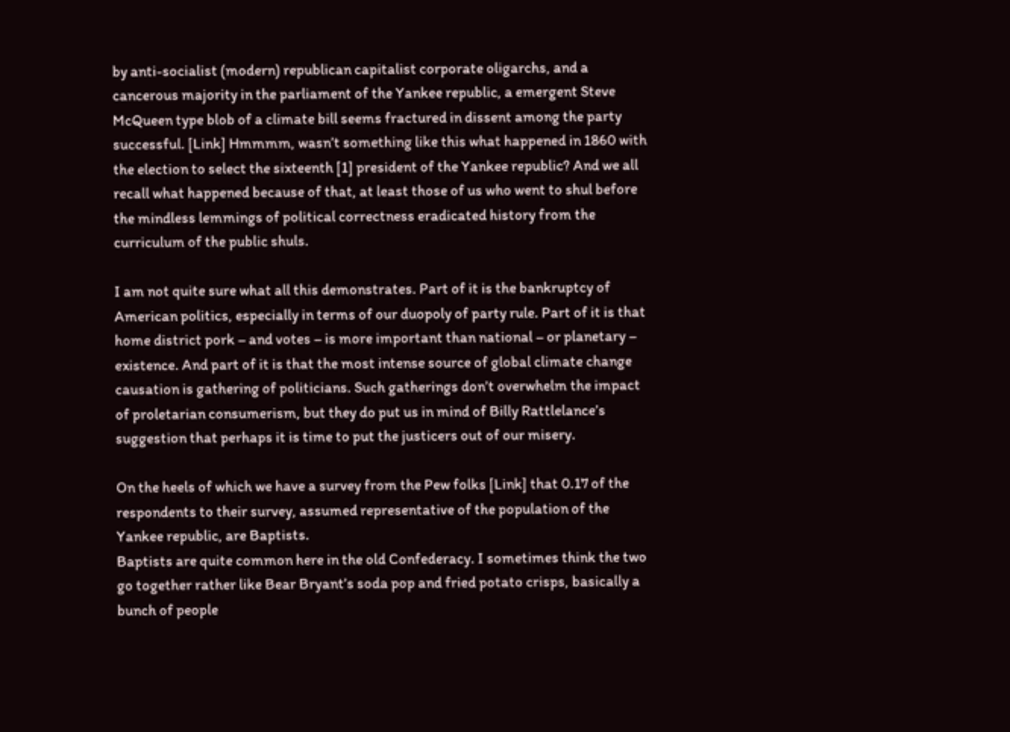by anti-socialist (modern) republican capitalist corporate oligarchs, and a cancerous majority in the parliament of the Yankee republic, a emergent Steve McQueen type blob of a climate bill seems fractured in dissent among the party successful. [Link] Hmmmm, wasn’t something like this what happened in 1860 with the election to select the sixteenth [1] president of the Yankee republic? And we all recall what happened because of that, at least those of us who went to shul before the mindless lemmings of political correctness eradicated history from the curriculum of the public shuls.

I am not quite sure what all this demonstrates. Part of it is the bankruptcy of American politics, especially in terms of our duopoly of party rule. Part of it is that home district pork – and votes – is more important than national – or planetary – existence. And part of it is that the most intense source of global climate change causation is gathering of politicians. Such gatherings don’t overwhelm the impact of proletarian consumerism, but they do put us in mind of Billy Rattlelance’s suggestion that perhaps it is time to put the justicers out of our misery.

On the heels of which we have a survey from the Pew folks [Link] that 0.17 of the respondents to their survey, assumed representative of the population of the Yankee republic, are Baptists.
Baptists are quite common here in the old Confederacy. I sometimes think the two go together rather like Bear Bryant’s soda pop and fried potato crisps, basically a bunch of people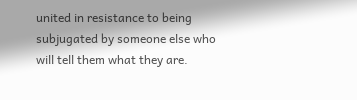united in resistance to being subjugated by someone else who will tell them what they are.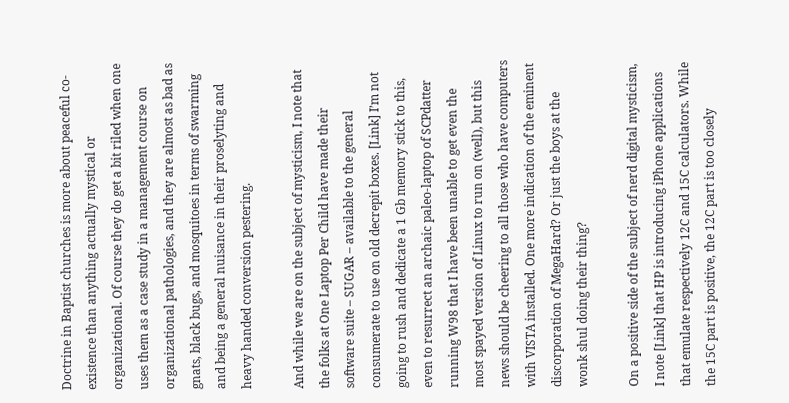Doctrine in Baptist churches is more about peaceful co-existence than anything actually mystical or organizational. Of course they do get a bit riled when one uses them as a case study in a management course on organizational pathologies, and they are almost as bad as gnats, black bugs, and mosquitoes in terms of swarming and being a general nuisance in their proselyting and heavy handed conversion pestering.

And while we are on the subject of mysticism, I note that the folks at One Laptop Per Child have made their software suite – SUGAR – available to the general consumerate to use on old decrepit boxes. [Link] I’m not going to rush and dedicate a 1 Gb memory stick to this, even to resurrect an archaic paleo-laptop of SCPdatter running W98 that I have been unable to get even the most spayed version of Linux to run on (well), but this news should be cheering to all those who have computers with VISTA installed. One more indication of the eminent discorporation of MegaHard? Or just the boys at the wonk shul doing their thing?

On a positive side of the subject of nerd digital mysticism, I note [Link] that HP is introducing iPhone applications that emulate respectively 12C and 15C calculators. While the 15C part is positive, the 12C part is too closely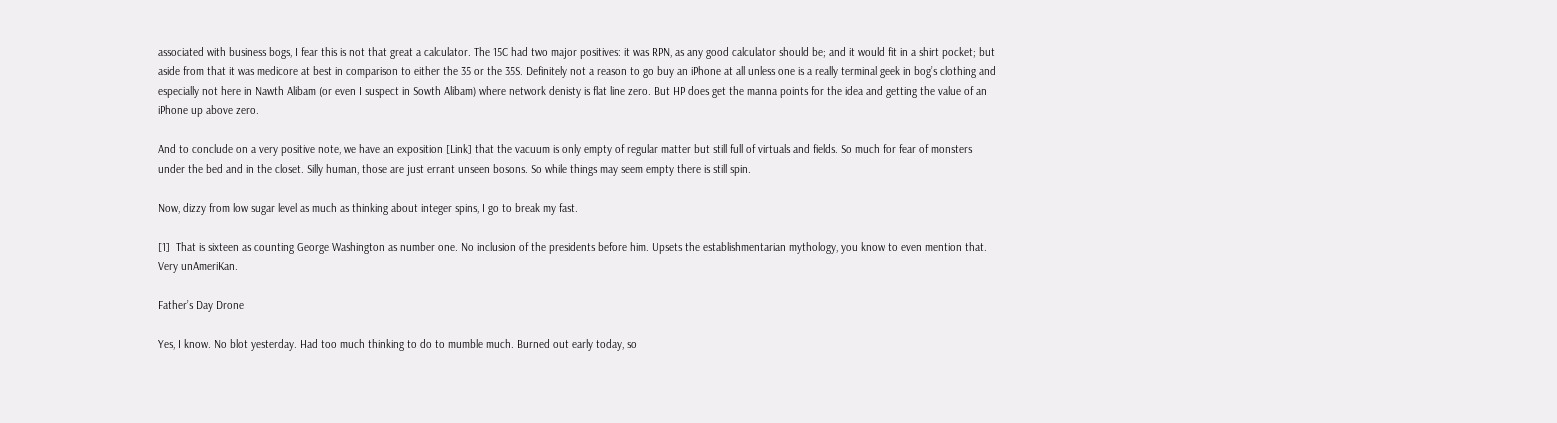associated with business bogs, I fear this is not that great a calculator. The 15C had two major positives: it was RPN, as any good calculator should be; and it would fit in a shirt pocket; but aside from that it was medicore at best in comparison to either the 35 or the 35S. Definitely not a reason to go buy an iPhone at all unless one is a really terminal geek in bog’s clothing and especially not here in Nawth Alibam (or even I suspect in Sowth Alibam) where network denisty is flat line zero. But HP does get the manna points for the idea and getting the value of an iPhone up above zero.

And to conclude on a very positive note, we have an exposition [Link] that the vacuum is only empty of regular matter but still full of virtuals and fields. So much for fear of monsters under the bed and in the closet. Silly human, those are just errant unseen bosons. So while things may seem empty there is still spin.

Now, dizzy from low sugar level as much as thinking about integer spins, I go to break my fast.

[1]  That is sixteen as counting George Washington as number one. No inclusion of the presidents before him. Upsets the establishmentarian mythology, you know to even mention that. Very unAmeriKan.

Father’s Day Drone

Yes, I know. No blot yesterday. Had too much thinking to do to mumble much. Burned out early today, so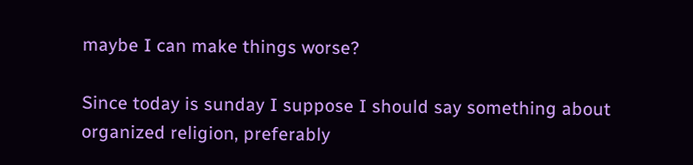maybe I can make things worse?

Since today is sunday I suppose I should say something about organized religion, preferably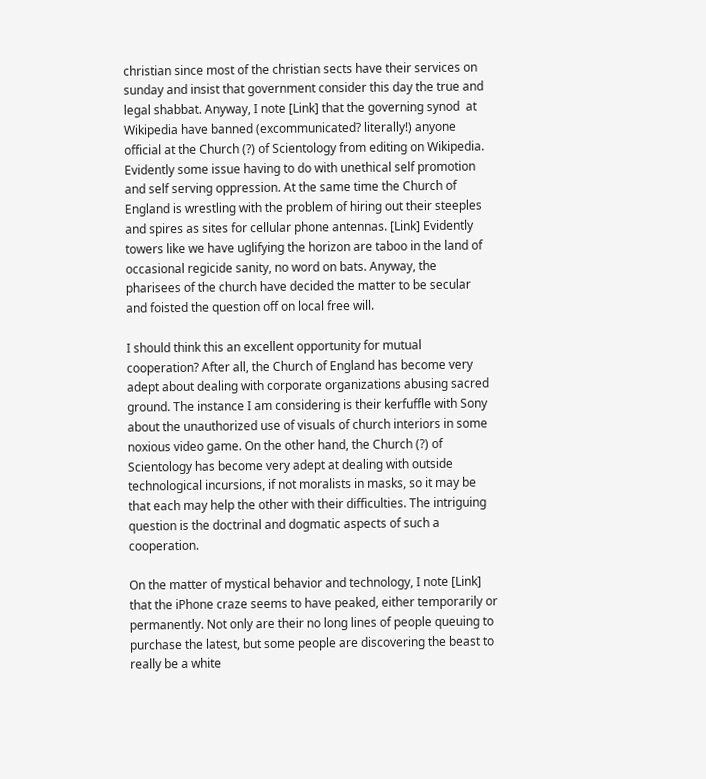christian since most of the christian sects have their services on sunday and insist that government consider this day the true and legal shabbat. Anyway, I note [Link] that the governing synod  at Wikipedia have banned (excommunicated? literally!) anyone official at the Church (?) of Scientology from editing on Wikipedia. Evidently some issue having to do with unethical self promotion and self serving oppression. At the same time the Church of England is wrestling with the problem of hiring out their steeples and spires as sites for cellular phone antennas. [Link] Evidently towers like we have uglifying the horizon are taboo in the land of occasional regicide sanity, no word on bats. Anyway, the pharisees of the church have decided the matter to be secular and foisted the question off on local free will.

I should think this an excellent opportunity for mutual cooperation? After all, the Church of England has become very adept about dealing with corporate organizations abusing sacred ground. The instance I am considering is their kerfuffle with Sony about the unauthorized use of visuals of church interiors in some noxious video game. On the other hand, the Church (?) of Scientology has become very adept at dealing with outside technological incursions, if not moralists in masks, so it may be that each may help the other with their difficulties. The intriguing question is the doctrinal and dogmatic aspects of such a cooperation.

On the matter of mystical behavior and technology, I note [Link] that the iPhone craze seems to have peaked, either temporarily or permanently. Not only are their no long lines of people queuing to purchase the latest, but some people are discovering the beast to really be a white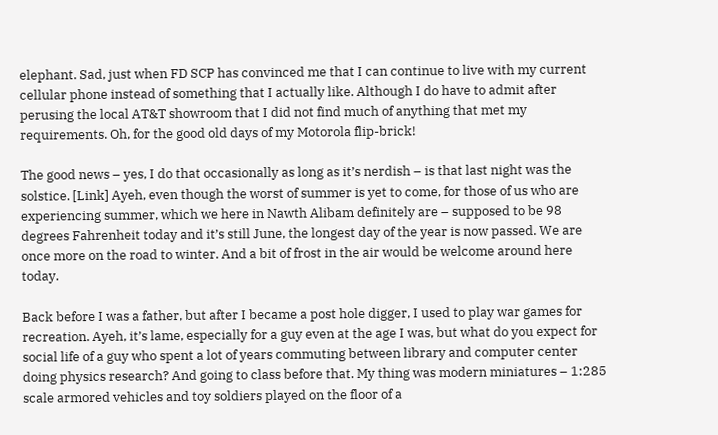elephant. Sad, just when FD SCP has convinced me that I can continue to live with my current cellular phone instead of something that I actually like. Although I do have to admit after perusing the local AT&T showroom that I did not find much of anything that met my requirements. Oh, for the good old days of my Motorola flip-brick!

The good news – yes, I do that occasionally as long as it’s nerdish – is that last night was the solstice. [Link] Ayeh, even though the worst of summer is yet to come, for those of us who are experiencing summer, which we here in Nawth Alibam definitely are – supposed to be 98 degrees Fahrenheit today and it’s still June, the longest day of the year is now passed. We are once more on the road to winter. And a bit of frost in the air would be welcome around here today.

Back before I was a father, but after I became a post hole digger, I used to play war games for recreation. Ayeh, it’s lame, especially for a guy even at the age I was, but what do you expect for social life of a guy who spent a lot of years commuting between library and computer center doing physics research? And going to class before that. My thing was modern miniatures – 1:285 scale armored vehicles and toy soldiers played on the floor of a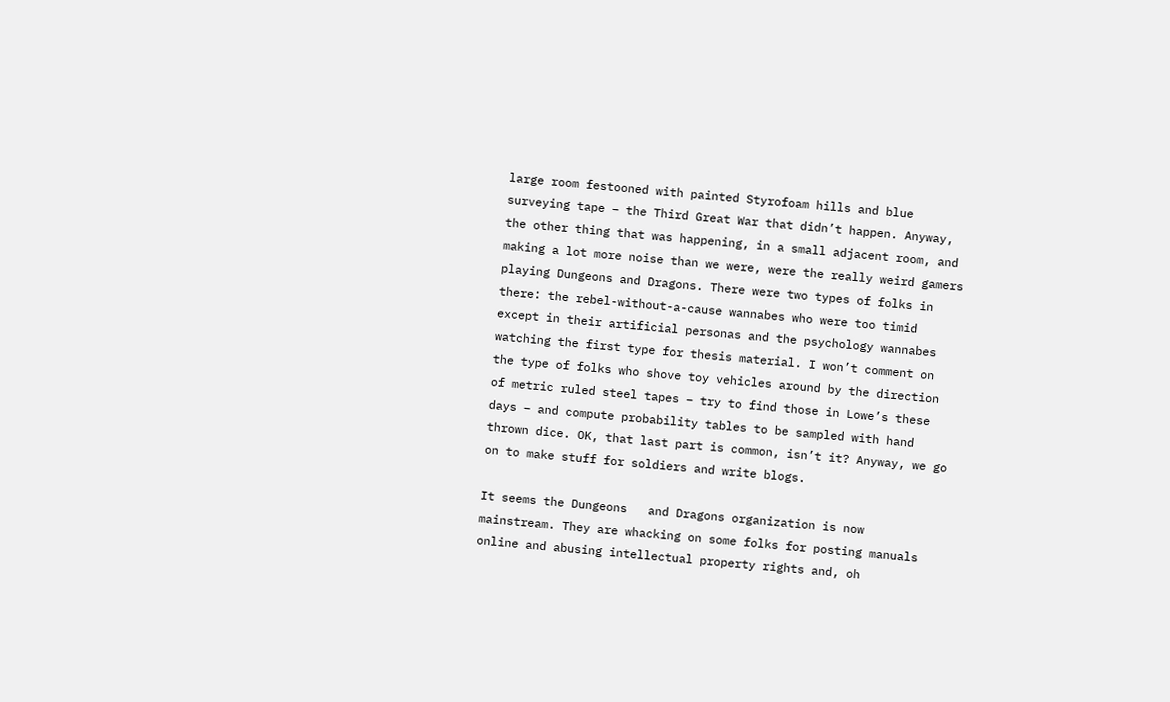large room festooned with painted Styrofoam hills and blue surveying tape – the Third Great War that didn’t happen. Anyway, the other thing that was happening, in a small adjacent room, and making a lot more noise than we were, were the really weird gamers playing Dungeons and Dragons. There were two types of folks in there: the rebel-without-a-cause wannabes who were too timid except in their artificial personas and the psychology wannabes watching the first type for thesis material. I won’t comment on the type of folks who shove toy vehicles around by the direction of metric ruled steel tapes – try to find those in Lowe’s these days – and compute probability tables to be sampled with hand thrown dice. OK, that last part is common, isn’t it? Anyway, we go on to make stuff for soldiers and write blogs.

It seems the Dungeons   and Dragons organization is now mainstream. They are whacking on some folks for posting manuals online and abusing intellectual property rights and, oh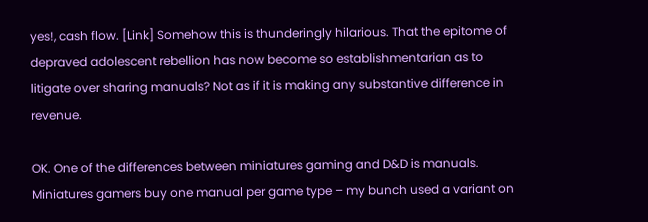yes!, cash flow. [Link] Somehow this is thunderingly hilarious. That the epitome of depraved adolescent rebellion has now become so establishmentarian as to litigate over sharing manuals? Not as if it is making any substantive difference in revenue.

OK. One of the differences between miniatures gaming and D&D is manuals. Miniatures gamers buy one manual per game type – my bunch used a variant on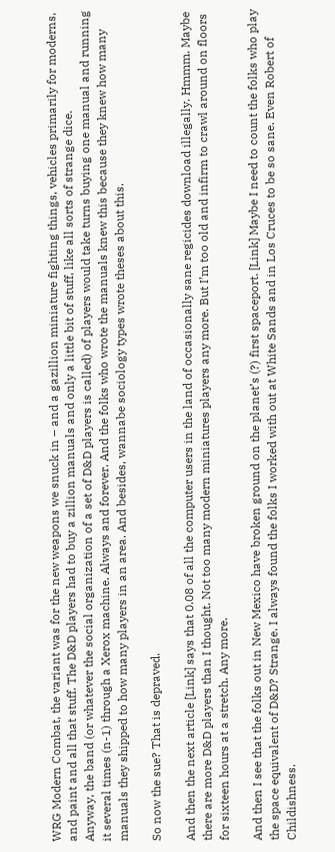WRG Modern Combat, the variant was for the new weapons we snuck in – and a gazillion miniature fighting things, vehicles primarily for moderns, and paint and all that stuff. The D&D players had to buy a zillion manuals and only a little bit of stuff, like all sorts of strange dice.
Anyway, the band (or whatever the social organization of a set of D&D players is called) of players would take turns buying one manual and running it several times (n-1) through a Xerox machine. Always and forever. And the folks who wrote the manuals knew this because they knew how many manuals they shipped to how many players in an area. And besides, wannabe sociology types wrote theses about this.

So now the sue? That is depraved.

And then the next article [Link] says that 0.08 of all the computer users in the land of occasionally sane regicides download illegally. Hmmm. Maybe there are more D&D players than I thought. Not too many modern miniatures players any more. But I’m too old and infirm to crawl around on floors for sixteen hours at a stretch. Any more.

And then I see that the folks out in New Mexico have broken ground on the planet’s (?) first spaceport. [Link] Maybe I need to count the folks who play the space equivalent of D&D? Strange. I always found the folks I worked with out at White Sands and in Los Cruces to be so sane. Even Robert of Childishness.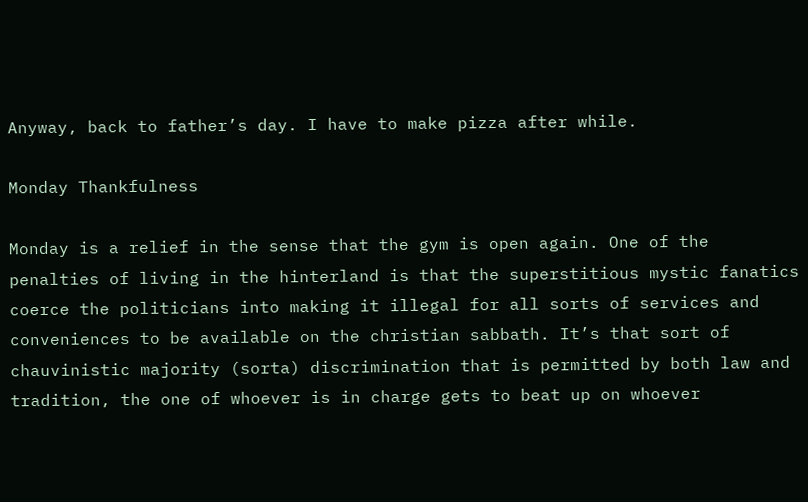Anyway, back to father’s day. I have to make pizza after while.

Monday Thankfulness

Monday is a relief in the sense that the gym is open again. One of the penalties of living in the hinterland is that the superstitious mystic fanatics coerce the politicians into making it illegal for all sorts of services and conveniences to be available on the christian sabbath. It’s that sort of chauvinistic majority (sorta) discrimination that is permitted by both law and tradition, the one of whoever is in charge gets to beat up on whoever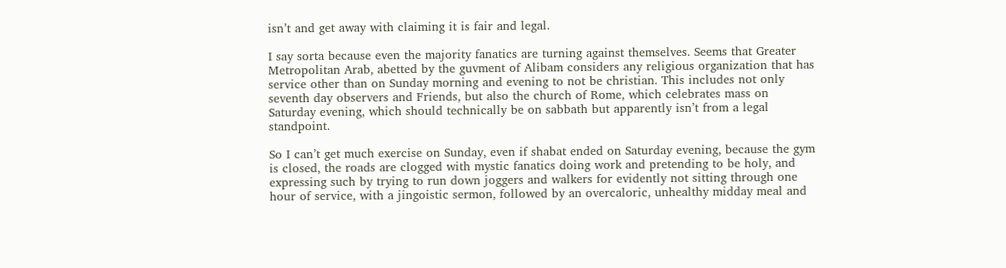isn’t and get away with claiming it is fair and legal.

I say sorta because even the majority fanatics are turning against themselves. Seems that Greater Metropolitan Arab, abetted by the guvment of Alibam considers any religious organization that has service other than on Sunday morning and evening to not be christian. This includes not only seventh day observers and Friends, but also the church of Rome, which celebrates mass on Saturday evening, which should technically be on sabbath but apparently isn’t from a legal standpoint.

So I can’t get much exercise on Sunday, even if shabat ended on Saturday evening, because the gym is closed, the roads are clogged with mystic fanatics doing work and pretending to be holy, and expressing such by trying to run down joggers and walkers for evidently not sitting through one hour of service, with a jingoistic sermon, followed by an overcaloric, unhealthy midday meal and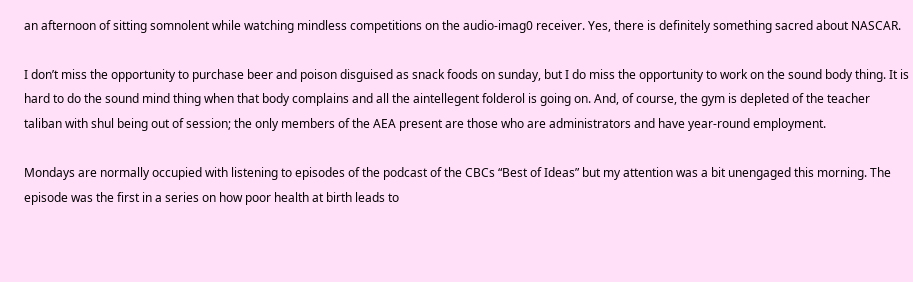an afternoon of sitting somnolent while watching mindless competitions on the audio-imag0 receiver. Yes, there is definitely something sacred about NASCAR.

I don’t miss the opportunity to purchase beer and poison disguised as snack foods on sunday, but I do miss the opportunity to work on the sound body thing. It is hard to do the sound mind thing when that body complains and all the aintellegent folderol is going on. And, of course, the gym is depleted of the teacher taliban with shul being out of session; the only members of the AEA present are those who are administrators and have year-round employment.

Mondays are normally occupied with listening to episodes of the podcast of the CBCs “Best of Ideas” but my attention was a bit unengaged this morning. The episode was the first in a series on how poor health at birth leads to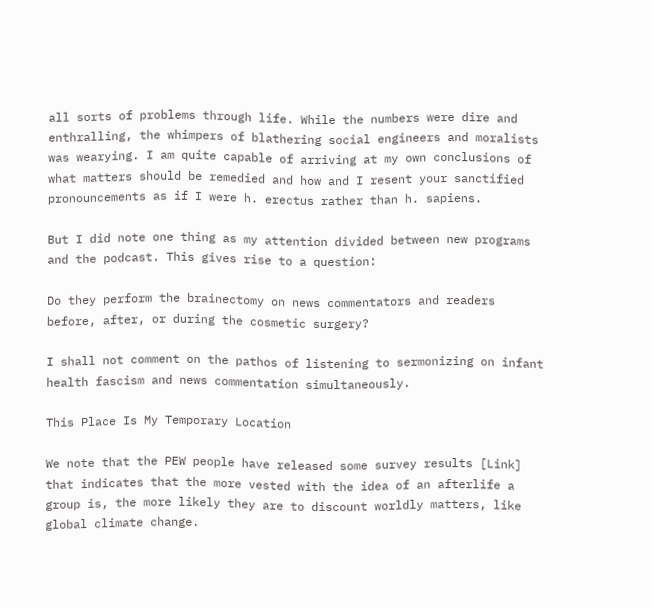all sorts of problems through life. While the numbers were dire and enthralling, the whimpers of blathering social engineers and moralists was wearying. I am quite capable of arriving at my own conclusions of what matters should be remedied and how and I resent your sanctified pronouncements as if I were h. erectus rather than h. sapiens.

But I did note one thing as my attention divided between new programs and the podcast. This gives rise to a question:

Do they perform the brainectomy on news commentators and readers before, after, or during the cosmetic surgery?

I shall not comment on the pathos of listening to sermonizing on infant health fascism and news commentation simultaneously.

This Place Is My Temporary Location

We note that the PEW people have released some survey results [Link] that indicates that the more vested with the idea of an afterlife a group is, the more likely they are to discount worldly matters, like global climate change.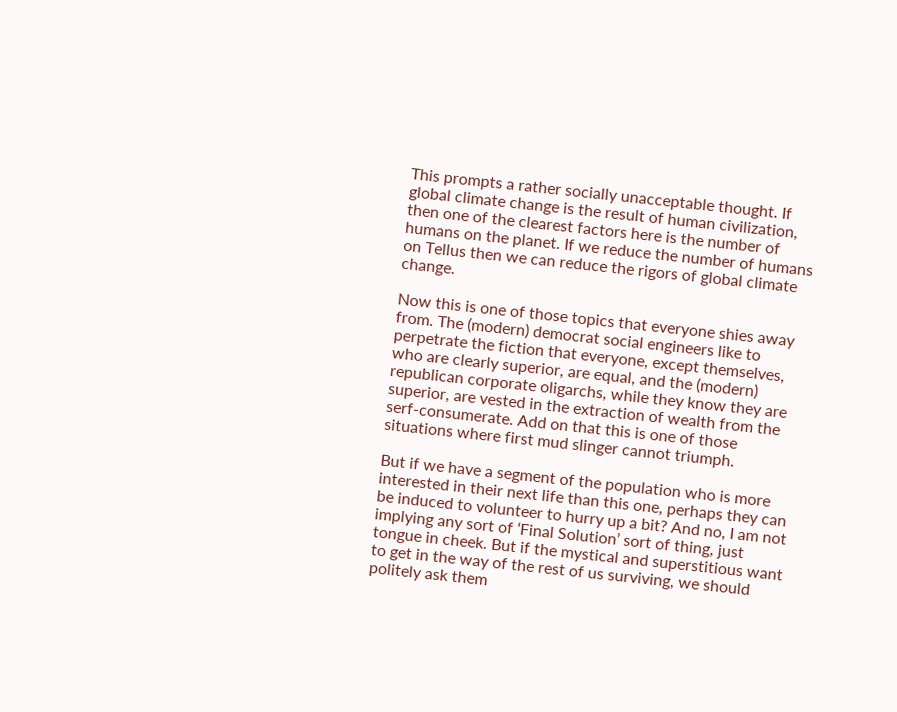This prompts a rather socially unacceptable thought. If global climate change is the result of human civilization, then one of the clearest factors here is the number of humans on the planet. If we reduce the number of humans on Tellus then we can reduce the rigors of global climate change.

Now this is one of those topics that everyone shies away from. The (modern) democrat social engineers like to perpetrate the fiction that everyone, except themselves, who are clearly superior, are equal, and the (modern) republican corporate oligarchs, while they know they are superior, are vested in the extraction of wealth from the serf-consumerate. Add on that this is one of those situations where first mud slinger cannot triumph.

But if we have a segment of the population who is more interested in their next life than this one, perhaps they can be induced to volunteer to hurry up a bit? And no, I am not implying any sort of ‘Final Solution’ sort of thing, just tongue in cheek. But if the mystical and superstitious want to get in the way of the rest of us surviving, we should politely ask them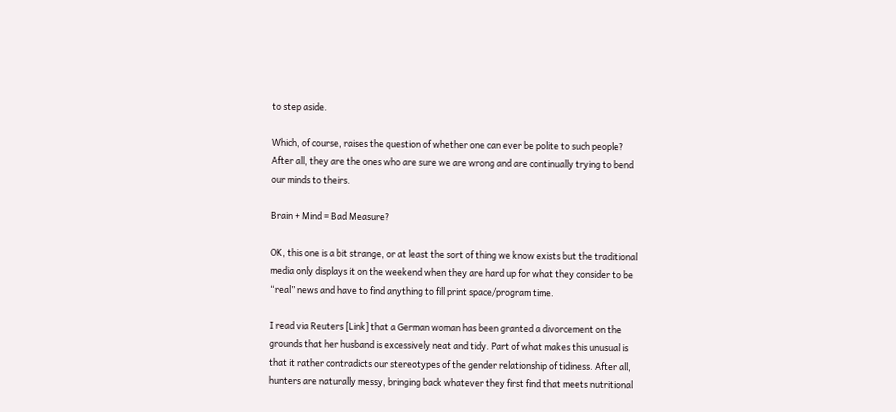to step aside.

Which, of course, raises the question of whether one can ever be polite to such people? After all, they are the ones who are sure we are wrong and are continually trying to bend our minds to theirs.

Brain + Mind = Bad Measure?

OK, this one is a bit strange, or at least the sort of thing we know exists but the traditional media only displays it on the weekend when they are hard up for what they consider to be “real” news and have to find anything to fill print space/program time.

I read via Reuters [Link] that a German woman has been granted a divorcement on the grounds that her husband is excessively neat and tidy. Part of what makes this unusual is that it rather contradicts our stereotypes of the gender relationship of tidiness. After all, hunters are naturally messy, bringing back whatever they first find that meets nutritional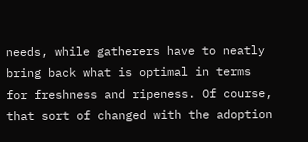needs, while gatherers have to neatly bring back what is optimal in terms for freshness and ripeness. Of course, that sort of changed with the adoption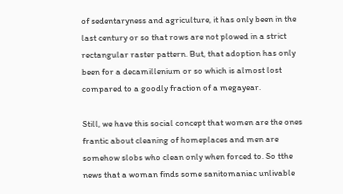of sedentaryness and agriculture, it has only been in the last century or so that rows are not plowed in a strict rectangular raster pattern. But, that adoption has only been for a decamillenium or so which is almost lost compared to a goodly fraction of a megayear.

Still, we have this social concept that women are the ones frantic about cleaning of homeplaces and men are somehow slobs who clean only when forced to. So tthe news that a woman finds some sanitomaniac unlivable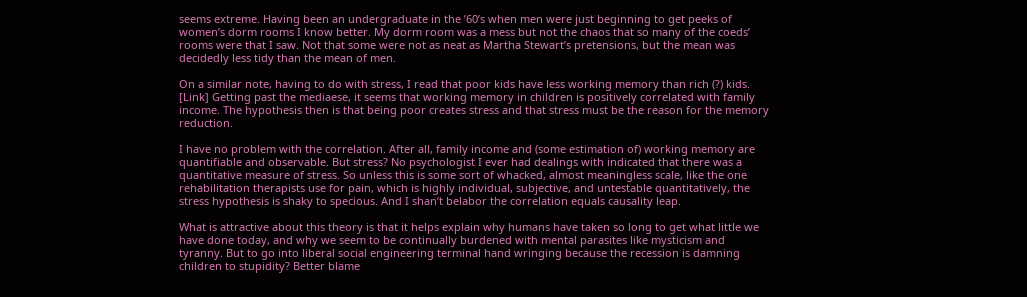seems extreme. Having been an undergraduate in the ’60’s when men were just beginning to get peeks of women’s dorm rooms I know better. My dorm room was a mess but not the chaos that so many of the coeds’ rooms were that I saw. Not that some were not as neat as Martha Stewart’s pretensions, but the mean was decidedly less tidy than the mean of men.

On a similar note, having to do with stress, I read that poor kids have less working memory than rich (?) kids. [Link] Getting past the mediaese, it seems that working memory in children is positively correlated with family income. The hypothesis then is that being poor creates stress and that stress must be the reason for the memory reduction.

I have no problem with the correlation. After all, family income and (some estimation of) working memory are quantifiable and observable. But stress? No psychologist I ever had dealings with indicated that there was a quantitative measure of stress. So unless this is some sort of whacked, almost meaningless scale, like the one rehabilitation therapists use for pain, which is highly individual, subjective, and untestable quantitatively, the stress hypothesis is shaky to specious. And I shan’t belabor the correlation equals causality leap.

What is attractive about this theory is that it helps explain why humans have taken so long to get what little we have done today, and why we seem to be continually burdened with mental parasites like mysticism and tyranny. But to go into liberal social engineering terminal hand wringing because the recession is damning children to stupidity? Better blame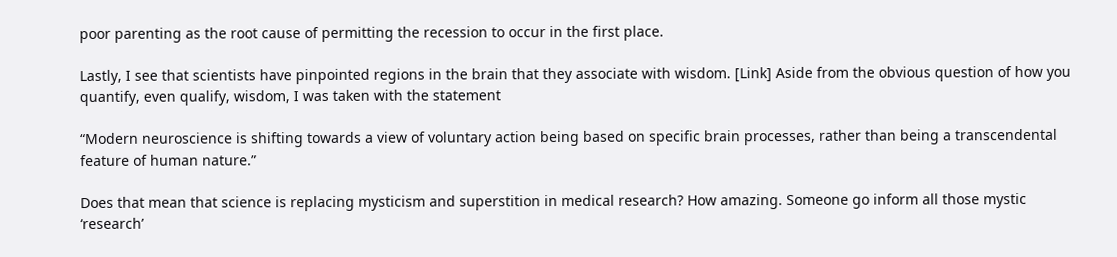poor parenting as the root cause of permitting the recession to occur in the first place.

Lastly, I see that scientists have pinpointed regions in the brain that they associate with wisdom. [Link] Aside from the obvious question of how you quantify, even qualify, wisdom, I was taken with the statement

“Modern neuroscience is shifting towards a view of voluntary action being based on specific brain processes, rather than being a transcendental feature of human nature.”

Does that mean that science is replacing mysticism and superstition in medical research? How amazing. Someone go inform all those mystic ‘research’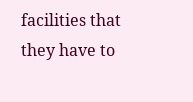facilities that they have to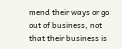mend their ways or go out of business, not that their business is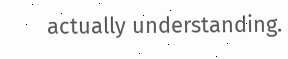actually understanding.